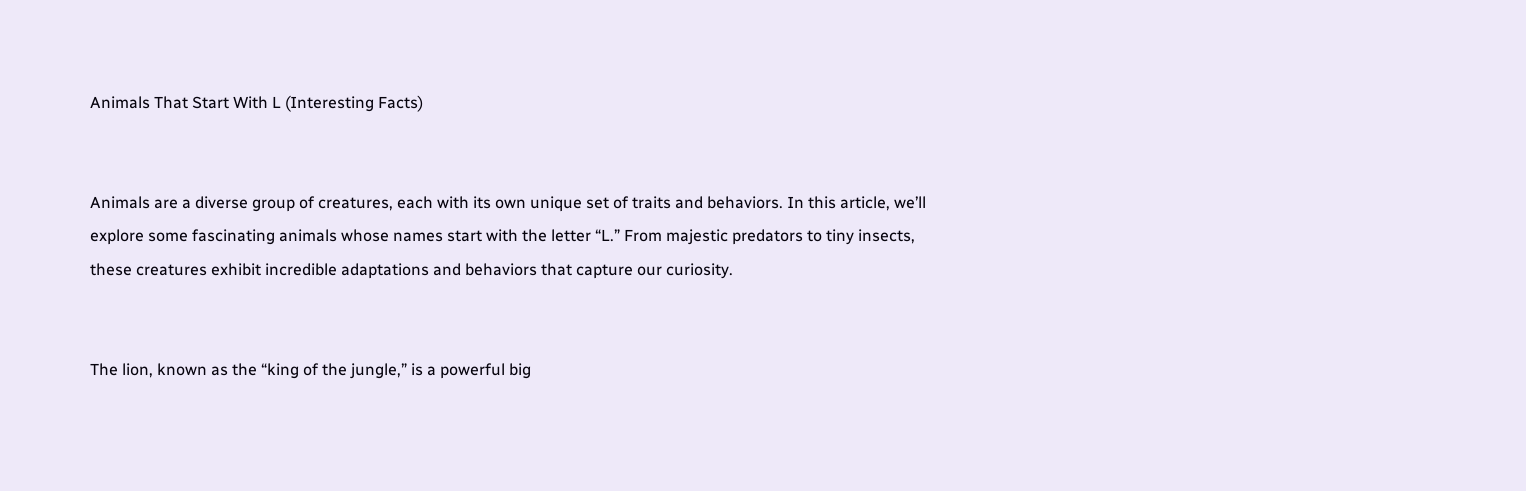Animals That Start With L (Interesting Facts)


Animals are a diverse group of creatures, each with its own unique set of traits and behaviors. In this article, we’ll explore some fascinating animals whose names start with the letter “L.” From majestic predators to tiny insects, these creatures exhibit incredible adaptations and behaviors that capture our curiosity.


The lion, known as the “king of the jungle,” is a powerful big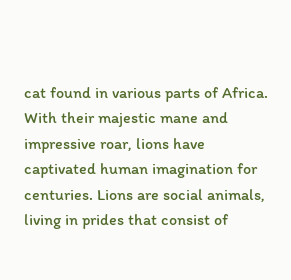cat found in various parts of Africa. With their majestic mane and impressive roar, lions have captivated human imagination for centuries. Lions are social animals, living in prides that consist of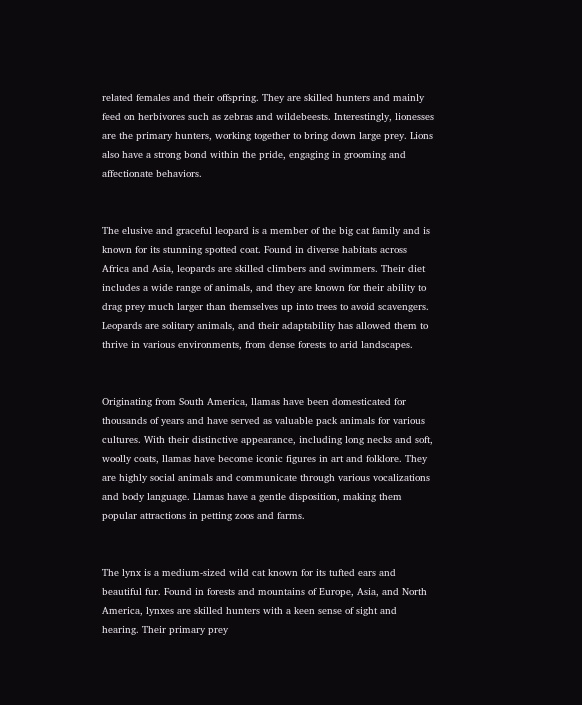related females and their offspring. They are skilled hunters and mainly feed on herbivores such as zebras and wildebeests. Interestingly, lionesses are the primary hunters, working together to bring down large prey. Lions also have a strong bond within the pride, engaging in grooming and affectionate behaviors.


The elusive and graceful leopard is a member of the big cat family and is known for its stunning spotted coat. Found in diverse habitats across Africa and Asia, leopards are skilled climbers and swimmers. Their diet includes a wide range of animals, and they are known for their ability to drag prey much larger than themselves up into trees to avoid scavengers. Leopards are solitary animals, and their adaptability has allowed them to thrive in various environments, from dense forests to arid landscapes.


Originating from South America, llamas have been domesticated for thousands of years and have served as valuable pack animals for various cultures. With their distinctive appearance, including long necks and soft, woolly coats, llamas have become iconic figures in art and folklore. They are highly social animals and communicate through various vocalizations and body language. Llamas have a gentle disposition, making them popular attractions in petting zoos and farms.


The lynx is a medium-sized wild cat known for its tufted ears and beautiful fur. Found in forests and mountains of Europe, Asia, and North America, lynxes are skilled hunters with a keen sense of sight and hearing. Their primary prey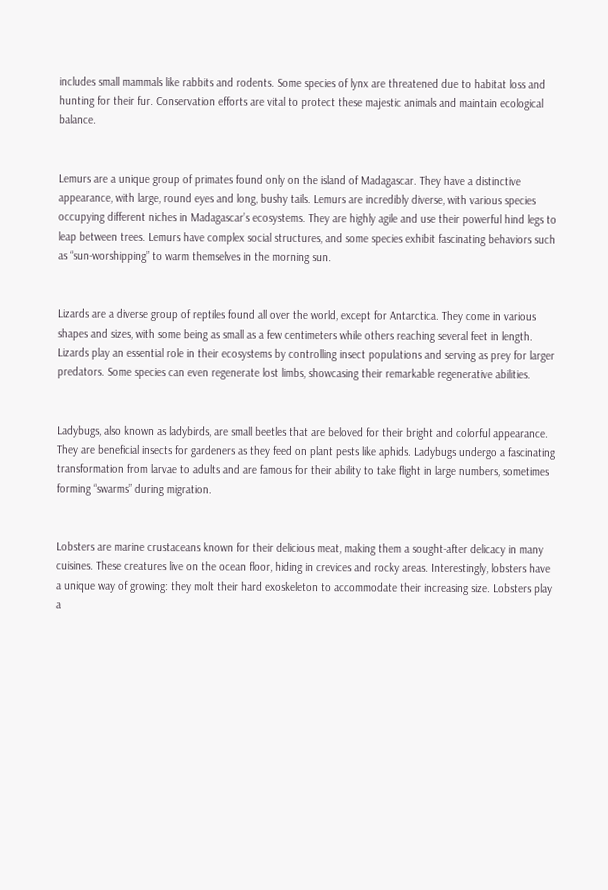includes small mammals like rabbits and rodents. Some species of lynx are threatened due to habitat loss and hunting for their fur. Conservation efforts are vital to protect these majestic animals and maintain ecological balance.


Lemurs are a unique group of primates found only on the island of Madagascar. They have a distinctive appearance, with large, round eyes and long, bushy tails. Lemurs are incredibly diverse, with various species occupying different niches in Madagascar’s ecosystems. They are highly agile and use their powerful hind legs to leap between trees. Lemurs have complex social structures, and some species exhibit fascinating behaviors such as “sun-worshipping” to warm themselves in the morning sun.


Lizards are a diverse group of reptiles found all over the world, except for Antarctica. They come in various shapes and sizes, with some being as small as a few centimeters while others reaching several feet in length. Lizards play an essential role in their ecosystems by controlling insect populations and serving as prey for larger predators. Some species can even regenerate lost limbs, showcasing their remarkable regenerative abilities.


Ladybugs, also known as ladybirds, are small beetles that are beloved for their bright and colorful appearance. They are beneficial insects for gardeners as they feed on plant pests like aphids. Ladybugs undergo a fascinating transformation from larvae to adults and are famous for their ability to take flight in large numbers, sometimes forming “swarms” during migration.


Lobsters are marine crustaceans known for their delicious meat, making them a sought-after delicacy in many cuisines. These creatures live on the ocean floor, hiding in crevices and rocky areas. Interestingly, lobsters have a unique way of growing: they molt their hard exoskeleton to accommodate their increasing size. Lobsters play a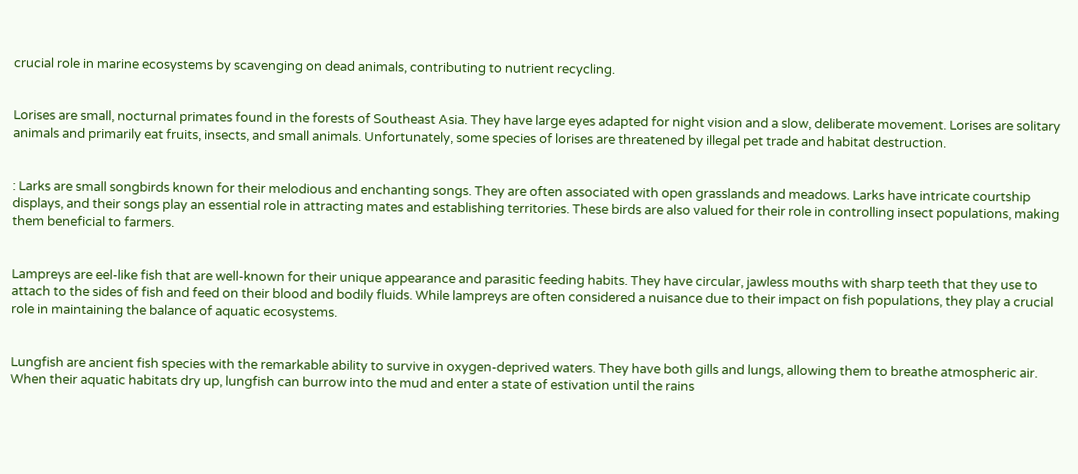crucial role in marine ecosystems by scavenging on dead animals, contributing to nutrient recycling.


Lorises are small, nocturnal primates found in the forests of Southeast Asia. They have large eyes adapted for night vision and a slow, deliberate movement. Lorises are solitary animals and primarily eat fruits, insects, and small animals. Unfortunately, some species of lorises are threatened by illegal pet trade and habitat destruction.


: Larks are small songbirds known for their melodious and enchanting songs. They are often associated with open grasslands and meadows. Larks have intricate courtship displays, and their songs play an essential role in attracting mates and establishing territories. These birds are also valued for their role in controlling insect populations, making them beneficial to farmers.


Lampreys are eel-like fish that are well-known for their unique appearance and parasitic feeding habits. They have circular, jawless mouths with sharp teeth that they use to attach to the sides of fish and feed on their blood and bodily fluids. While lampreys are often considered a nuisance due to their impact on fish populations, they play a crucial role in maintaining the balance of aquatic ecosystems.


Lungfish are ancient fish species with the remarkable ability to survive in oxygen-deprived waters. They have both gills and lungs, allowing them to breathe atmospheric air. When their aquatic habitats dry up, lungfish can burrow into the mud and enter a state of estivation until the rains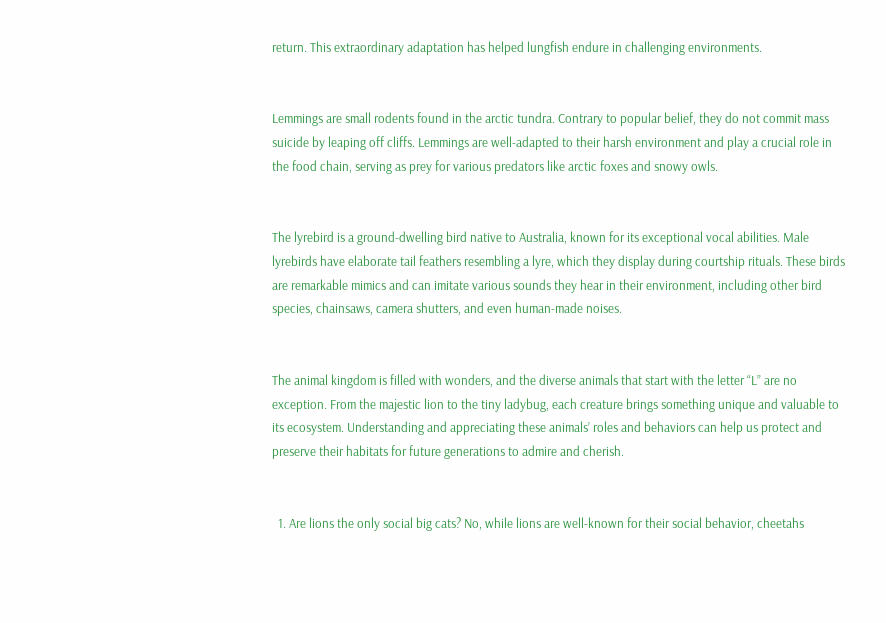return. This extraordinary adaptation has helped lungfish endure in challenging environments.


Lemmings are small rodents found in the arctic tundra. Contrary to popular belief, they do not commit mass suicide by leaping off cliffs. Lemmings are well-adapted to their harsh environment and play a crucial role in the food chain, serving as prey for various predators like arctic foxes and snowy owls.


The lyrebird is a ground-dwelling bird native to Australia, known for its exceptional vocal abilities. Male lyrebirds have elaborate tail feathers resembling a lyre, which they display during courtship rituals. These birds are remarkable mimics and can imitate various sounds they hear in their environment, including other bird species, chainsaws, camera shutters, and even human-made noises.


The animal kingdom is filled with wonders, and the diverse animals that start with the letter “L” are no exception. From the majestic lion to the tiny ladybug, each creature brings something unique and valuable to its ecosystem. Understanding and appreciating these animals’ roles and behaviors can help us protect and preserve their habitats for future generations to admire and cherish.


  1. Are lions the only social big cats? No, while lions are well-known for their social behavior, cheetahs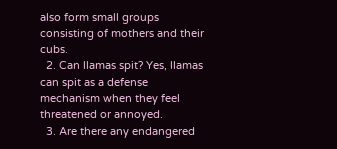also form small groups consisting of mothers and their cubs.
  2. Can llamas spit? Yes, llamas can spit as a defense mechanism when they feel threatened or annoyed.
  3. Are there any endangered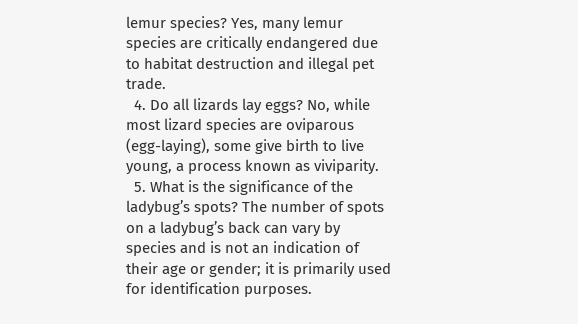lemur species? Yes, many lemur species are critically endangered due to habitat destruction and illegal pet trade.
  4. Do all lizards lay eggs? No, while most lizard species are oviparous (egg-laying), some give birth to live young, a process known as viviparity.
  5. What is the significance of the ladybug’s spots? The number of spots on a ladybug’s back can vary by species and is not an indication of their age or gender; it is primarily used for identification purposes.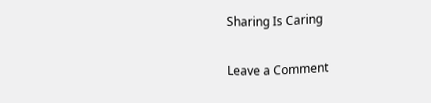Sharing Is Caring

Leave a Comment